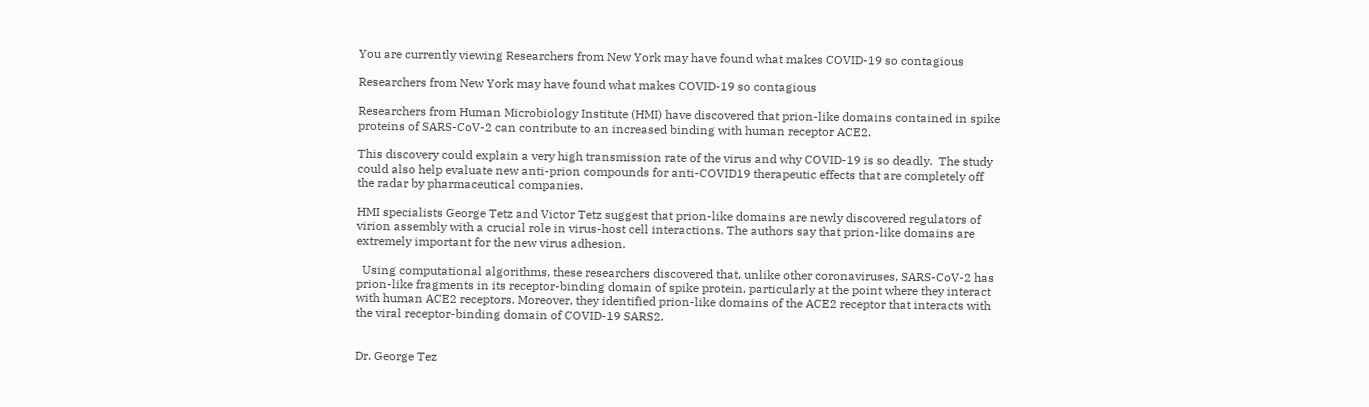You are currently viewing Researchers from New York may have found what makes COVID-19 so contagious

Researchers from New York may have found what makes COVID-19 so contagious

Researchers from Human Microbiology Institute (HMI) have discovered that prion-like domains contained in spike proteins of SARS-CoV-2 can contribute to an increased binding with human receptor ACE2.

This discovery could explain a very high transmission rate of the virus and why COVID-19 is so deadly.  The study could also help evaluate new anti-prion compounds for anti-COVID19 therapeutic effects that are completely off the radar by pharmaceutical companies.

HMI specialists George Tetz and Victor Tetz suggest that prion-like domains are newly discovered regulators of virion assembly with a crucial role in virus-host cell interactions. The authors say that prion-like domains are extremely important for the new virus adhesion.

  Using computational algorithms, these researchers discovered that, unlike other coronaviruses, SARS-CoV-2 has prion-like fragments in its receptor-binding domain of spike protein, particularly at the point where they interact with human ACE2 receptors. Moreover, they identified prion-like domains of the ACE2 receptor that interacts with the viral receptor-binding domain of COVID-19 SARS2.


Dr. George Tez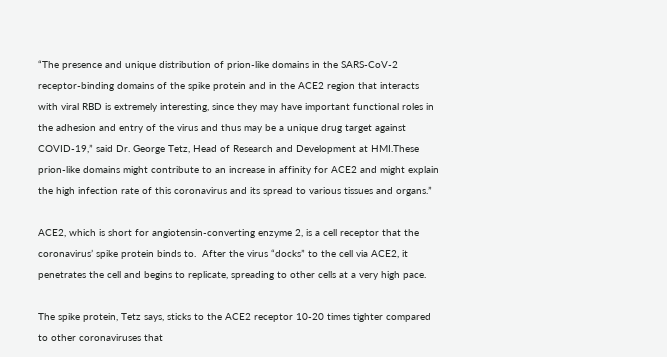“The presence and unique distribution of prion-like domains in the SARS-CoV-2 receptor-binding domains of the spike protein and in the ACE2 region that interacts with viral RBD is extremely interesting, since they may have important functional roles in the adhesion and entry of the virus and thus may be a unique drug target against  COVID-19,” said Dr. George Tetz, Head of Research and Development at HMI.These prion-like domains might contribute to an increase in affinity for ACE2 and might explain the high infection rate of this coronavirus and its spread to various tissues and organs.”

ACE2, which is short for angiotensin-converting enzyme 2, is a cell receptor that the coronavirus’ spike protein binds to.  After the virus “docks” to the cell via ACE2, it penetrates the cell and begins to replicate, spreading to other cells at a very high pace.

The spike protein, Tetz says, sticks to the ACE2 receptor 10-20 times tighter compared to other coronaviruses that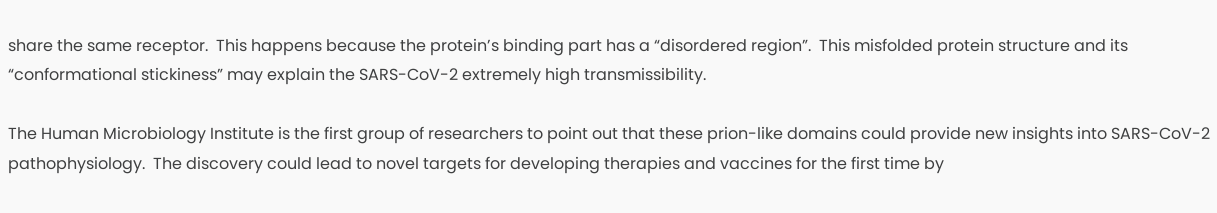share the same receptor.  This happens because the protein’s binding part has a “disordered region”.  This misfolded protein structure and its “conformational stickiness” may explain the SARS-CoV-2 extremely high transmissibility.

The Human Microbiology Institute is the first group of researchers to point out that these prion-like domains could provide new insights into SARS-CoV-2 pathophysiology.  The discovery could lead to novel targets for developing therapies and vaccines for the first time by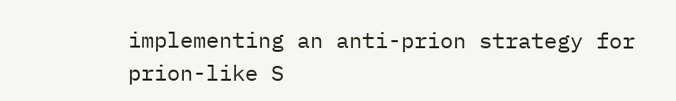implementing an anti-prion strategy for prion-like S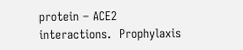protein – ACE2 interactions.  Prophylaxis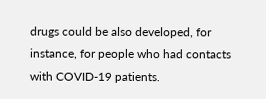drugs could be also developed, for instance, for people who had contacts with COVID-19 patients.